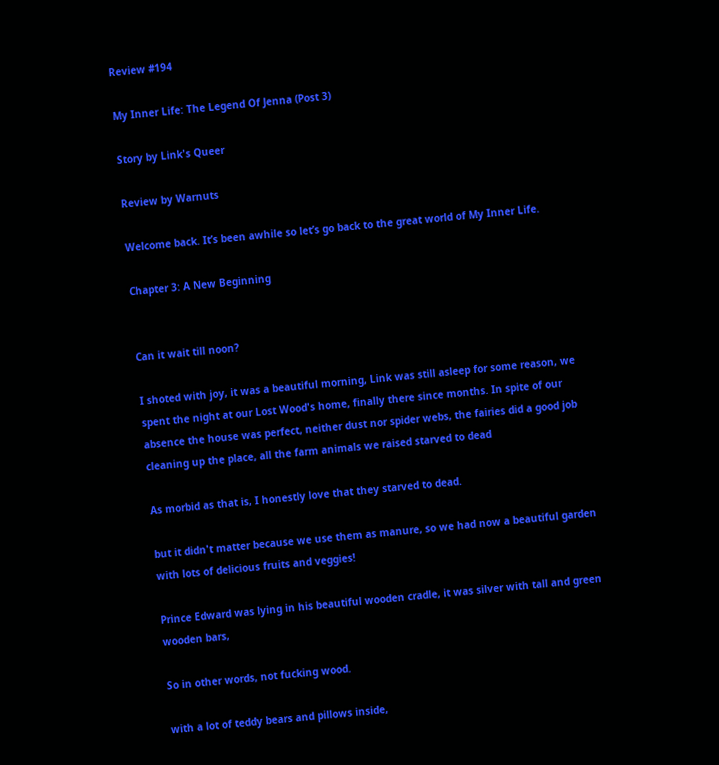Review #194

My Inner Life: The Legend Of Jenna (Post 3)

Story by Link's Queer

Review by Warnuts

Welcome back. It’s been awhile so let’s go back to the great world of My Inner Life.

Chapter 3: A New Beginning


Can it wait till noon?

I shoted with joy, it was a beautiful morning, Link was still asleep for some reason, we spent the night at our Lost Wood's home, finally there since months. In spite of our absence the house was perfect, neither dust nor spider webs, the fairies did a good job cleaning up the place, all the farm animals we raised starved to dead

As morbid as that is, I honestly love that they starved to dead.

but it didn't matter because we use them as manure, so we had now a beautiful garden with lots of delicious fruits and veggies!

Prince Edward was lying in his beautiful wooden cradle, it was silver with tall and green wooden bars,

So in other words, not fucking wood.

with a lot of teddy bears and pillows inside,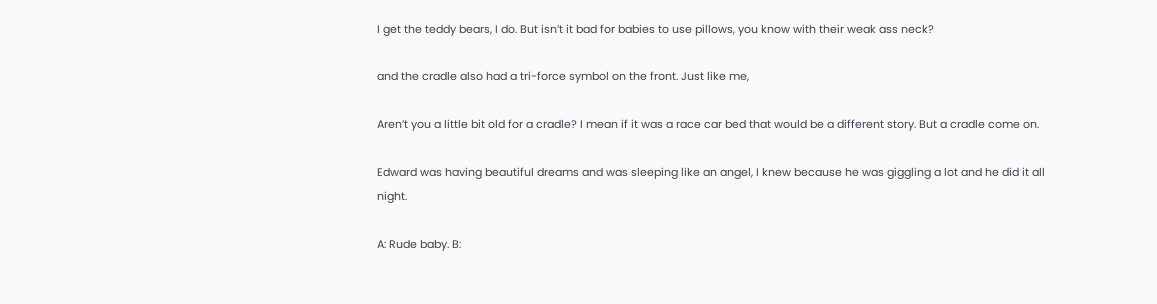I get the teddy bears, I do. But isn’t it bad for babies to use pillows, you know with their weak ass neck?

and the cradle also had a tri-force symbol on the front. Just like me,

Aren’t you a little bit old for a cradle? I mean if it was a race car bed that would be a different story. But a cradle come on.

Edward was having beautiful dreams and was sleeping like an angel, I knew because he was giggling a lot and he did it all night.

A: Rude baby. B: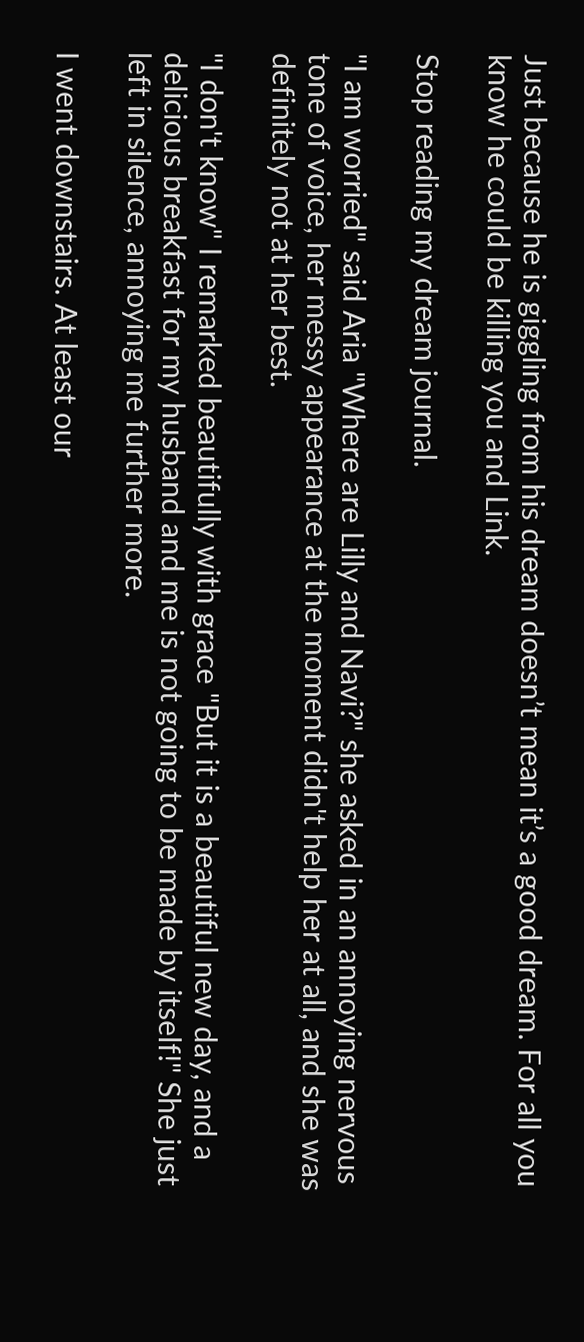Just because he is giggling from his dream doesn’t mean it’s a good dream. For all you know he could be killing you and Link.

Stop reading my dream journal.

"I am worried" said Aria "Where are Lilly and Navi?" she asked in an annoying nervous tone of voice, her messy appearance at the moment didn't help her at all, and she was definitely not at her best.

"I don't know" I remarked beautifully with grace "But it is a beautiful new day, and a delicious breakfast for my husband and me is not going to be made by itself!" She just left in silence, annoying me further more.

I went downstairs. At least our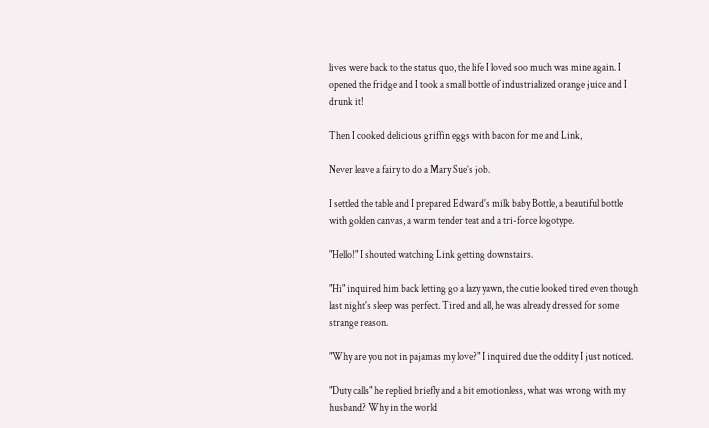lives were back to the status quo, the life I loved soo much was mine again. I opened the fridge and I took a small bottle of industrialized orange juice and I drunk it!

Then I cooked delicious griffin eggs with bacon for me and Link,

Never leave a fairy to do a Mary Sue’s job.

I settled the table and I prepared Edward's milk baby Bottle, a beautiful bottle with golden canvas, a warm tender teat and a tri-force logotype.

"Hello!" I shouted watching Link getting downstairs.

"Hi" inquired him back letting go a lazy yawn, the cutie looked tired even though last night's sleep was perfect. Tired and all, he was already dressed for some strange reason.

"Why are you not in pajamas my love?" I inquired due the oddity I just noticed.

"Duty calls" he replied briefly and a bit emotionless, what was wrong with my husband? Why in the world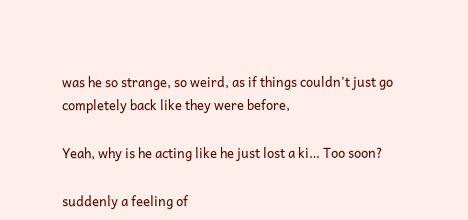was he so strange, so weird, as if things couldn't just go completely back like they were before,

Yeah, why is he acting like he just lost a ki… Too soon?

suddenly a feeling of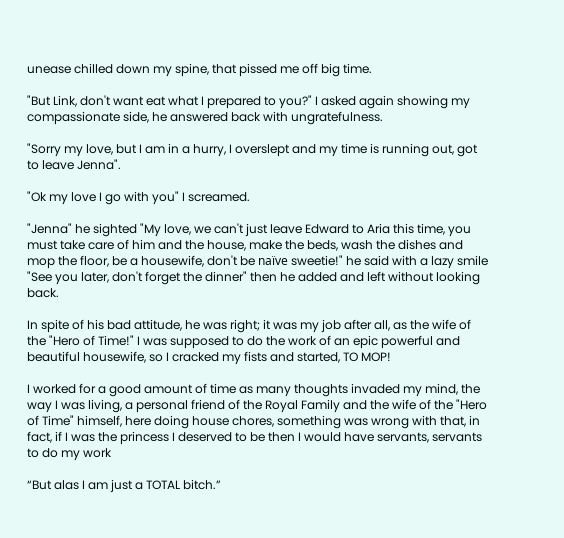unease chilled down my spine, that pissed me off big time.

"But Link, don't want eat what I prepared to you?" I asked again showing my compassionate side, he answered back with ungratefulness.

"Sorry my love, but I am in a hurry, I overslept and my time is running out, got to leave Jenna".

"Ok my love I go with you" I screamed.

"Jenna" he sighted "My love, we can't just leave Edward to Aria this time, you must take care of him and the house, make the beds, wash the dishes and mop the floor, be a housewife, don't be naïve sweetie!" he said with a lazy smile "See you later, don't forget the dinner" then he added and left without looking back.

In spite of his bad attitude, he was right; it was my job after all, as the wife of the "Hero of Time!" I was supposed to do the work of an epic powerful and beautiful housewife, so I cracked my fists and started, TO MOP!

I worked for a good amount of time as many thoughts invaded my mind, the way I was living, a personal friend of the Royal Family and the wife of the "Hero of Time" himself, here doing house chores, something was wrong with that, in fact, if I was the princess I deserved to be then I would have servants, servants to do my work

“But alas I am just a TOTAL bitch.”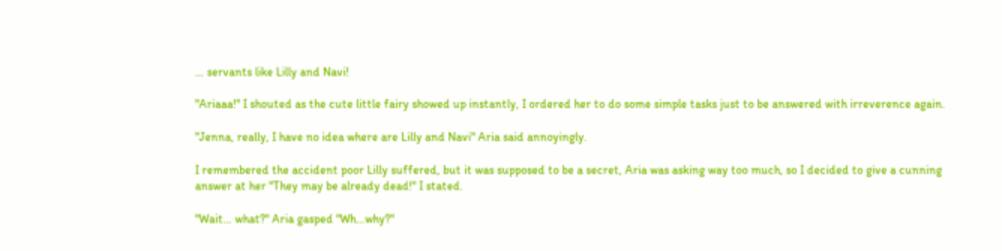… servants like Lilly and Navi!

"Ariaaa!" I shouted as the cute little fairy showed up instantly, I ordered her to do some simple tasks just to be answered with irreverence again.

"Jenna, really, I have no idea where are Lilly and Navi" Aria said annoyingly.

I remembered the accident poor Lilly suffered, but it was supposed to be a secret, Aria was asking way too much, so I decided to give a cunning answer at her "They may be already dead!" I stated.

"Wait… what?" Aria gasped "Wh…why?"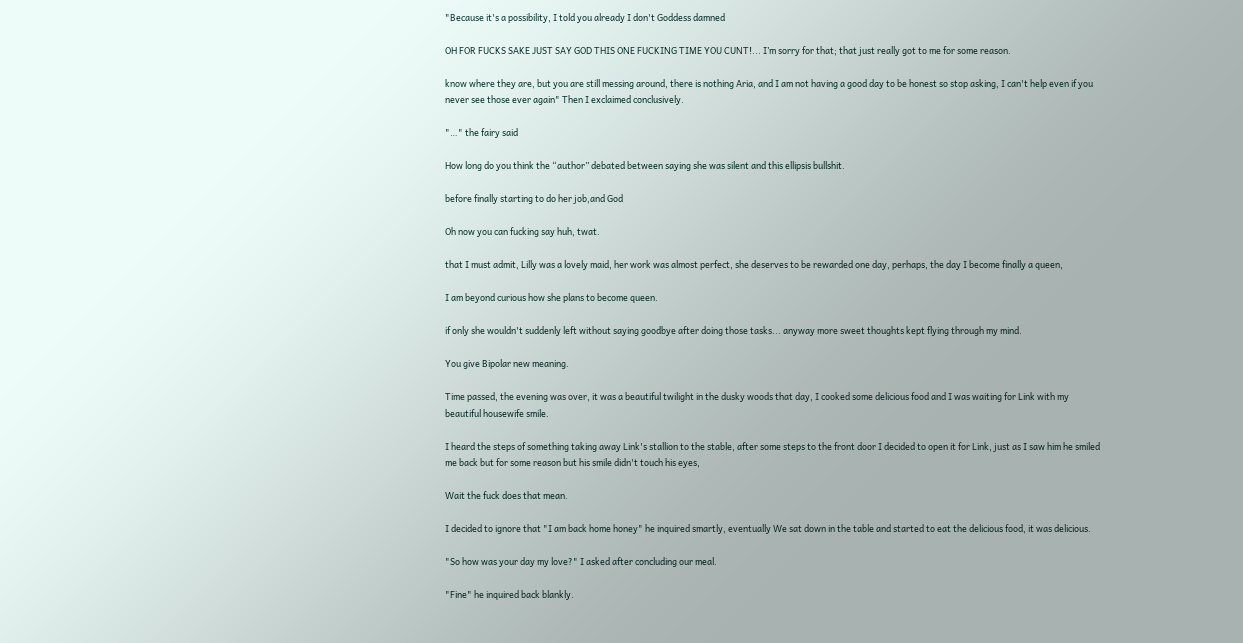"Because it's a possibility, I told you already I don't Goddess damned

OH FOR FUCKS SAKE JUST SAY GOD THIS ONE FUCKING TIME YOU CUNT!... I’m sorry for that; that just really got to me for some reason.

know where they are, but you are still messing around, there is nothing Aria, and I am not having a good day to be honest so stop asking, I can't help even if you never see those ever again" Then I exclaimed conclusively.

"…" the fairy said

How long do you think the “author” debated between saying she was silent and this ellipsis bullshit.

before finally starting to do her job,and God

Oh now you can fucking say huh, twat.

that I must admit, Lilly was a lovely maid, her work was almost perfect, she deserves to be rewarded one day, perhaps, the day I become finally a queen,

I am beyond curious how she plans to become queen.

if only she wouldn't suddenly left without saying goodbye after doing those tasks... anyway more sweet thoughts kept flying through my mind.

You give Bipolar new meaning.

Time passed, the evening was over, it was a beautiful twilight in the dusky woods that day, I cooked some delicious food and I was waiting for Link with my beautiful housewife smile.

I heard the steps of something taking away Link's stallion to the stable, after some steps to the front door I decided to open it for Link, just as I saw him he smiled me back but for some reason but his smile didn't touch his eyes,

Wait the fuck does that mean.

I decided to ignore that "I am back home honey" he inquired smartly, eventually We sat down in the table and started to eat the delicious food, it was delicious.

"So how was your day my love?" I asked after concluding our meal.

"Fine" he inquired back blankly.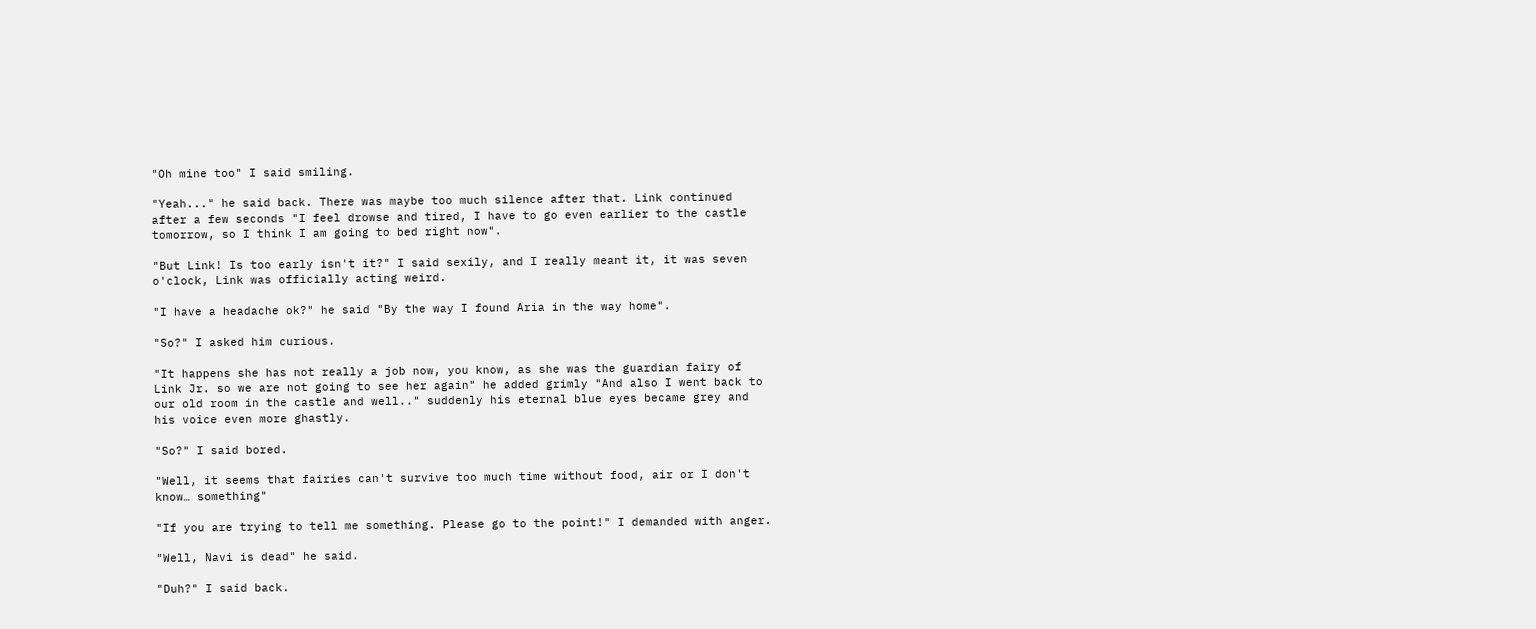"Oh mine too" I said smiling.

"Yeah..." he said back. There was maybe too much silence after that. Link continued after a few seconds "I feel drowse and tired, I have to go even earlier to the castle tomorrow, so I think I am going to bed right now".

"But Link! Is too early isn't it?" I said sexily, and I really meant it, it was seven o'clock, Link was officially acting weird.

"I have a headache ok?" he said "By the way I found Aria in the way home".

"So?" I asked him curious.

"It happens she has not really a job now, you know, as she was the guardian fairy of Link Jr. so we are not going to see her again" he added grimly "And also I went back to our old room in the castle and well.." suddenly his eternal blue eyes became grey and his voice even more ghastly.

"So?" I said bored.

"Well, it seems that fairies can't survive too much time without food, air or I don't know… something"

"If you are trying to tell me something. Please go to the point!" I demanded with anger.

"Well, Navi is dead" he said.

"Duh?" I said back.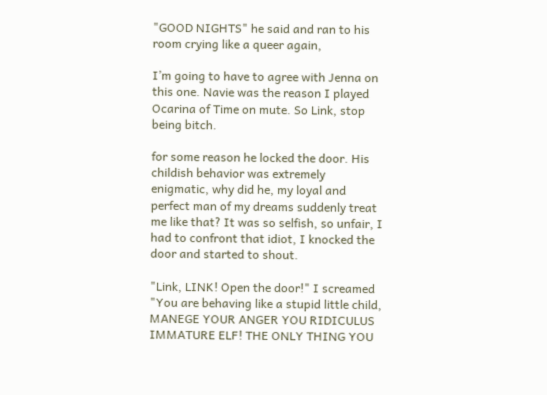"GOOD NIGHTS" he said and ran to his room crying like a queer again,

I’m going to have to agree with Jenna on this one. Navie was the reason I played Ocarina of Time on mute. So Link, stop being bitch.

for some reason he locked the door. His childish behavior was extremely enigmatic, why did he, my loyal and perfect man of my dreams suddenly treat me like that? It was so selfish, so unfair, I had to confront that idiot, I knocked the door and started to shout.

"Link, LINK! Open the door!" I screamed "You are behaving like a stupid little child, MANEGE YOUR ANGER YOU RIDICULUS IMMATURE ELF! THE ONLY THING YOU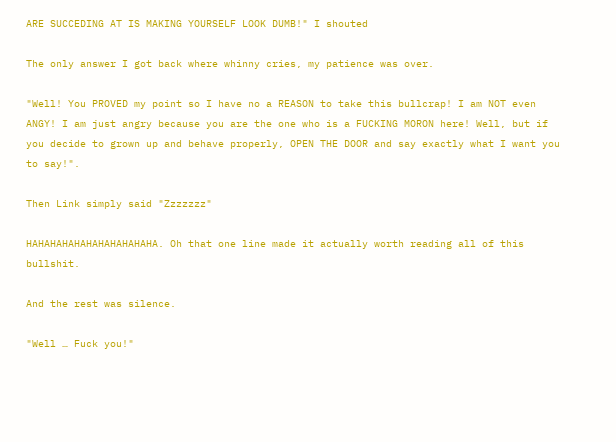ARE SUCCEDING AT IS MAKING YOURSELF LOOK DUMB!" I shouted

The only answer I got back where whinny cries, my patience was over.

"Well! You PROVED my point so I have no a REASON to take this bullcrap! I am NOT even ANGY! I am just angry because you are the one who is a FUCKING MORON here! Well, but if you decide to grown up and behave properly, OPEN THE DOOR and say exactly what I want you to say!".

Then Link simply said "Zzzzzzz"

HAHAHAHAHAHAHAHAHAHAHA. Oh that one line made it actually worth reading all of this bullshit.

And the rest was silence.

"Well … Fuck you!"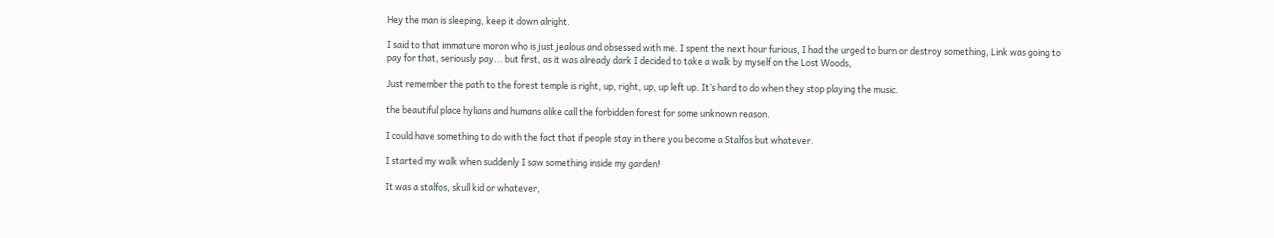Hey the man is sleeping, keep it down alright.

I said to that immature moron who is just jealous and obsessed with me. I spent the next hour furious, I had the urged to burn or destroy something, Link was going to pay for that, seriously pay... but first, as it was already dark I decided to take a walk by myself on the Lost Woods,

Just remember the path to the forest temple is right, up, right, up, up left up. It’s hard to do when they stop playing the music.

the beautiful place hylians and humans alike call the forbidden forest for some unknown reason.

I could have something to do with the fact that if people stay in there you become a Stalfos but whatever.

I started my walk when suddenly I saw something inside my garden!

It was a stalfos, skull kid or whatever,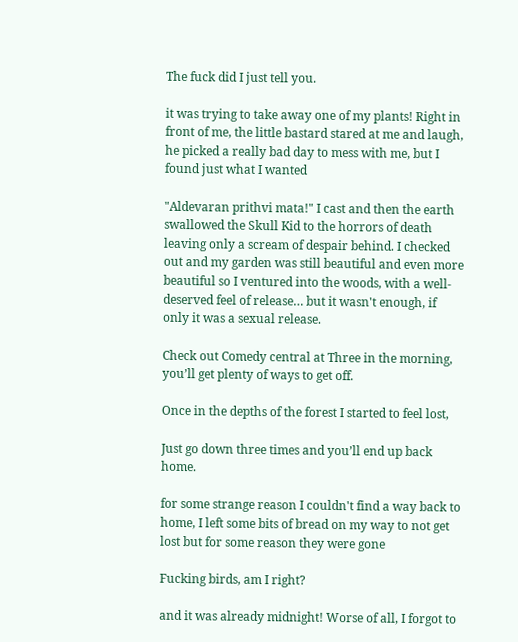The fuck did I just tell you.

it was trying to take away one of my plants! Right in front of me, the little bastard stared at me and laugh, he picked a really bad day to mess with me, but I found just what I wanted

"Aldevaran prithvi mata!" I cast and then the earth swallowed the Skull Kid to the horrors of death leaving only a scream of despair behind. I checked out and my garden was still beautiful and even more beautiful so I ventured into the woods, with a well-deserved feel of release… but it wasn't enough, if only it was a sexual release.

Check out Comedy central at Three in the morning, you’ll get plenty of ways to get off.

Once in the depths of the forest I started to feel lost,

Just go down three times and you’ll end up back home.

for some strange reason I couldn't find a way back to home, I left some bits of bread on my way to not get lost but for some reason they were gone

Fucking birds, am I right?

and it was already midnight! Worse of all, I forgot to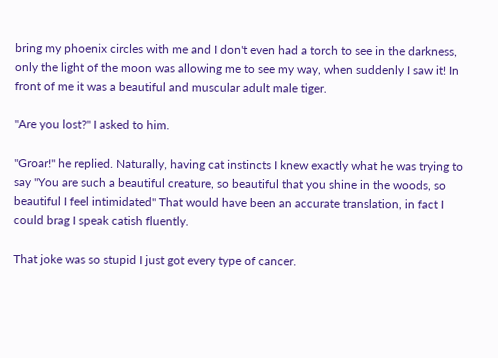bring my phoenix circles with me and I don't even had a torch to see in the darkness, only the light of the moon was allowing me to see my way, when suddenly I saw it! In front of me it was a beautiful and muscular adult male tiger.

"Are you lost?" I asked to him.

"Groar!" he replied. Naturally, having cat instincts I knew exactly what he was trying to say "You are such a beautiful creature, so beautiful that you shine in the woods, so beautiful I feel intimidated" That would have been an accurate translation, in fact I could brag I speak catish fluently.

That joke was so stupid I just got every type of cancer.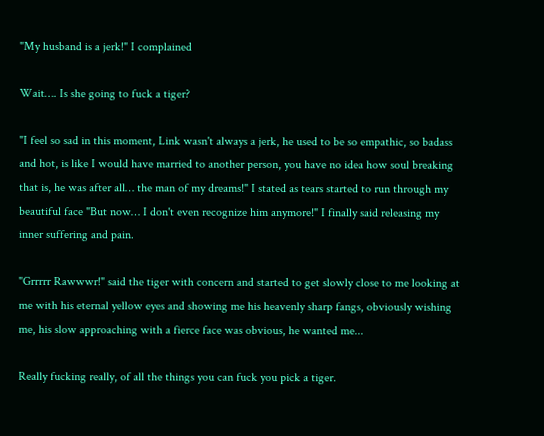"My husband is a jerk!" I complained

Wait…. Is she going to fuck a tiger?

"I feel so sad in this moment, Link wasn't always a jerk, he used to be so empathic, so badass and hot, is like I would have married to another person, you have no idea how soul breaking that is, he was after all… the man of my dreams!" I stated as tears started to run through my beautiful face "But now… I don't even recognize him anymore!" I finally said releasing my inner suffering and pain.

"Grrrrr Rawwwr!" said the tiger with concern and started to get slowly close to me looking at me with his eternal yellow eyes and showing me his heavenly sharp fangs, obviously wishing me, his slow approaching with a fierce face was obvious, he wanted me...

Really fucking really, of all the things you can fuck you pick a tiger.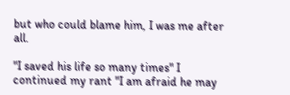but who could blame him, I was me after all.

"I saved his life so many times" I continued my rant "I am afraid he may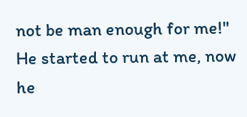not be man enough for me!" He started to run at me, now he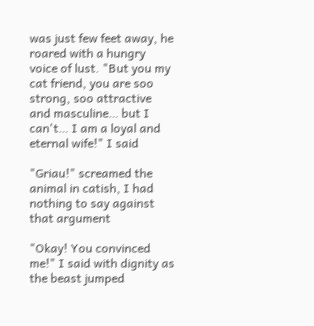was just few feet away, he roared with a hungry voice of lust. "But you my cat friend, you are soo strong, soo attractive and masculine… but I can't… I am a loyal and eternal wife!" I said

"Griau!" screamed the animal in catish, I had nothing to say against that argument

"Okay! You convinced me!" I said with dignity as the beast jumped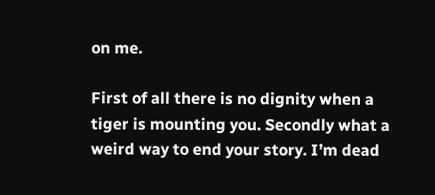on me.

First of all there is no dignity when a tiger is mounting you. Secondly what a weird way to end your story. I’m dead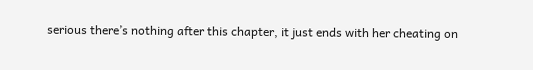serious there’s nothing after this chapter, it just ends with her cheating on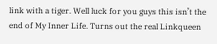link with a tiger. Well luck for you guys this isn’t the end of My Inner Life. Turns out the real Linkqueen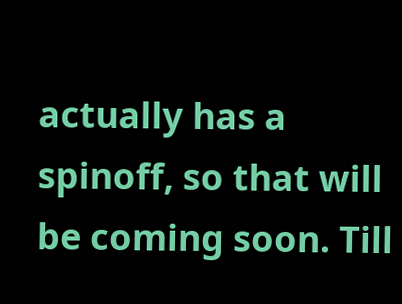actually has a spinoff, so that will be coming soon. Till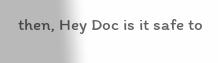then, Hey Doc is it safe to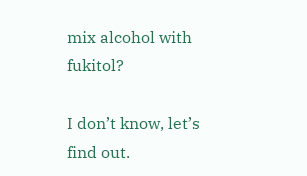mix alcohol with fukitol?

I don’t know, let’s find out.